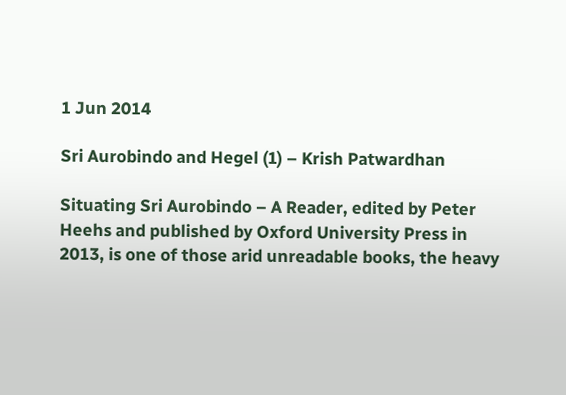1 Jun 2014

Sri Aurobindo and Hegel (1) – Krish Patwardhan

Situating Sri Aurobindo – A Reader, edited by Peter Heehs and published by Oxford University Press in 2013, is one of those arid unreadable books, the heavy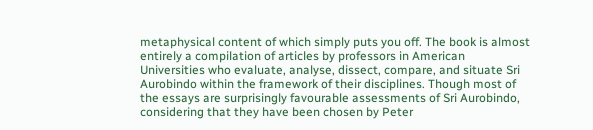metaphysical content of which simply puts you off. The book is almost entirely a compilation of articles by professors in American Universities who evaluate, analyse, dissect, compare, and situate Sri Aurobindo within the framework of their disciplines. Though most of the essays are surprisingly favourable assessments of Sri Aurobindo, considering that they have been chosen by Peter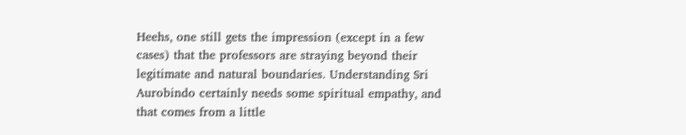Heehs, one still gets the impression (except in a few cases) that the professors are straying beyond their legitimate and natural boundaries. Understanding Sri Aurobindo certainly needs some spiritual empathy, and that comes from a little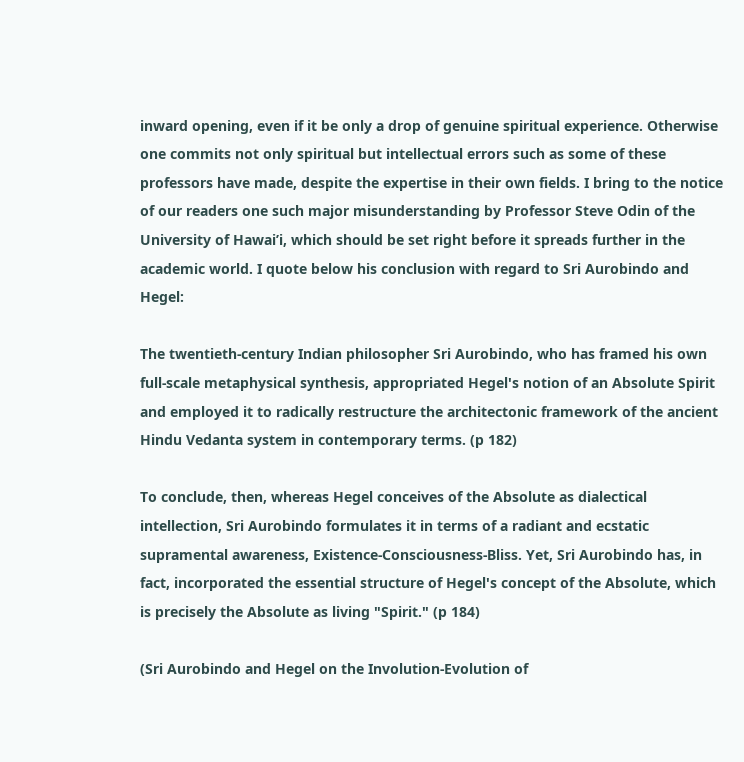inward opening, even if it be only a drop of genuine spiritual experience. Otherwise one commits not only spiritual but intellectual errors such as some of these professors have made, despite the expertise in their own fields. I bring to the notice of our readers one such major misunderstanding by Professor Steve Odin of the University of Hawai’i, which should be set right before it spreads further in the academic world. I quote below his conclusion with regard to Sri Aurobindo and Hegel:

The twentieth-century Indian philosopher Sri Aurobindo, who has framed his own full-scale metaphysical synthesis, appropriated Hegel's notion of an Absolute Spirit and employed it to radically restructure the architectonic framework of the ancient Hindu Vedanta system in contemporary terms. (p 182)

To conclude, then, whereas Hegel conceives of the Absolute as dialectical intellection, Sri Aurobindo formulates it in terms of a radiant and ecstatic supramental awareness, Existence-Consciousness-Bliss. Yet, Sri Aurobindo has, in fact, incorporated the essential structure of Hegel's concept of the Absolute, which is precisely the Absolute as living "Spirit." (p 184)

(Sri Aurobindo and Hegel on the Involution-Evolution of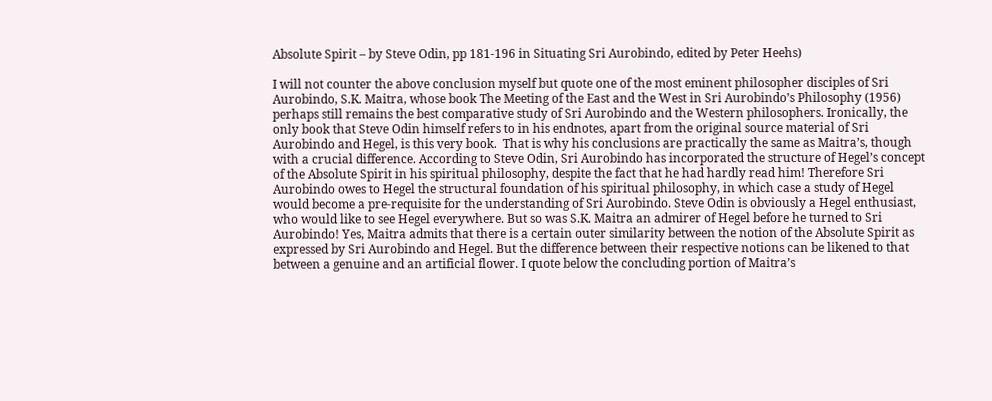Absolute Spirit – by Steve Odin, pp 181-196 in Situating Sri Aurobindo, edited by Peter Heehs)

I will not counter the above conclusion myself but quote one of the most eminent philosopher disciples of Sri Aurobindo, S.K. Maitra, whose book The Meeting of the East and the West in Sri Aurobindo’s Philosophy (1956) perhaps still remains the best comparative study of Sri Aurobindo and the Western philosophers. Ironically, the only book that Steve Odin himself refers to in his endnotes, apart from the original source material of Sri Aurobindo and Hegel, is this very book.  That is why his conclusions are practically the same as Maitra’s, though with a crucial difference. According to Steve Odin, Sri Aurobindo has incorporated the structure of Hegel’s concept of the Absolute Spirit in his spiritual philosophy, despite the fact that he had hardly read him! Therefore Sri Aurobindo owes to Hegel the structural foundation of his spiritual philosophy, in which case a study of Hegel would become a pre-requisite for the understanding of Sri Aurobindo. Steve Odin is obviously a Hegel enthusiast, who would like to see Hegel everywhere. But so was S.K. Maitra an admirer of Hegel before he turned to Sri Aurobindo! Yes, Maitra admits that there is a certain outer similarity between the notion of the Absolute Spirit as expressed by Sri Aurobindo and Hegel. But the difference between their respective notions can be likened to that between a genuine and an artificial flower. I quote below the concluding portion of Maitra’s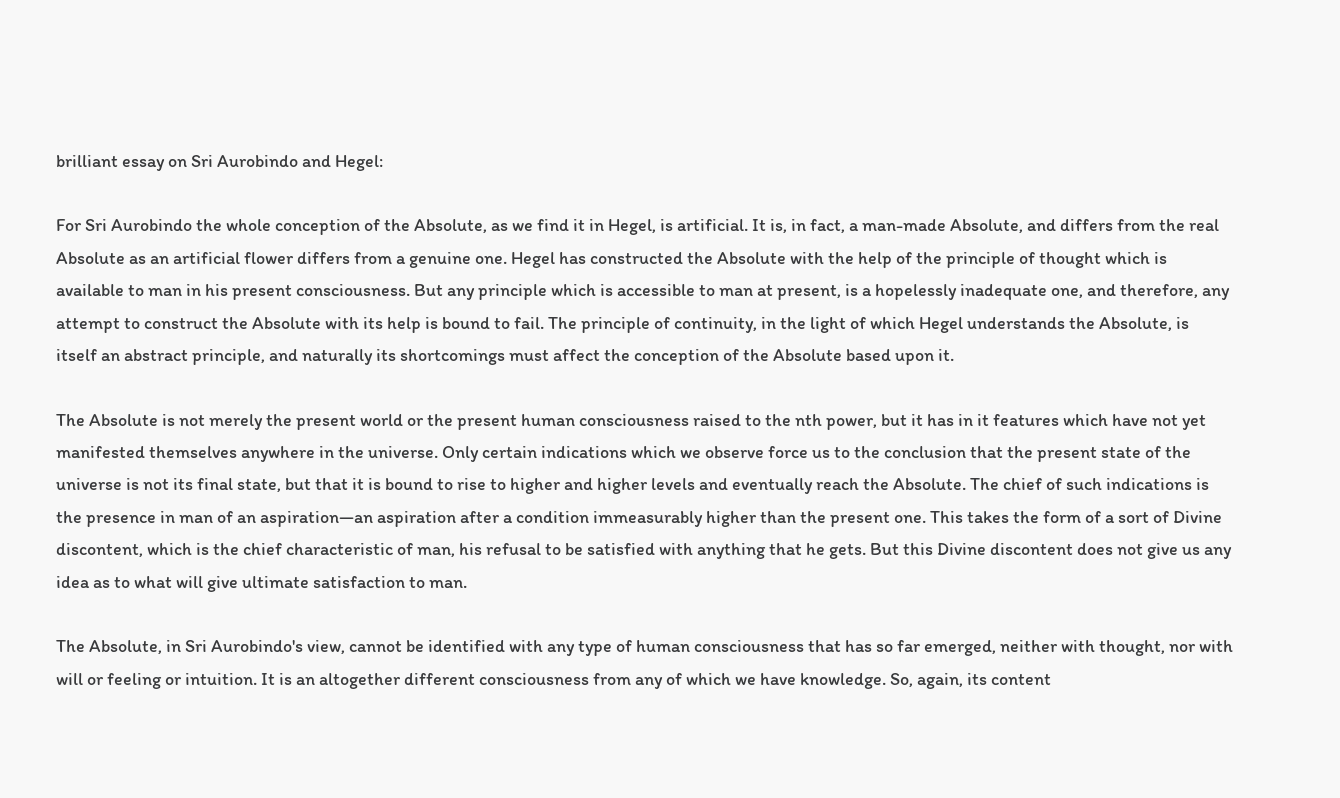brilliant essay on Sri Aurobindo and Hegel:

For Sri Aurobindo the whole conception of the Absolute, as we find it in Hegel, is artificial. It is, in fact, a man-made Absolute, and differs from the real Absolute as an artificial flower differs from a genuine one. Hegel has constructed the Absolute with the help of the principle of thought which is available to man in his present consciousness. But any principle which is accessible to man at present, is a hopelessly inadequate one, and therefore, any attempt to construct the Absolute with its help is bound to fail. The principle of continuity, in the light of which Hegel understands the Absolute, is itself an abstract principle, and naturally its shortcomings must affect the conception of the Absolute based upon it.

The Absolute is not merely the present world or the present human consciousness raised to the nth power, but it has in it features which have not yet manifested themselves anywhere in the universe. Only certain indications which we observe force us to the conclusion that the present state of the universe is not its final state, but that it is bound to rise to higher and higher levels and eventually reach the Absolute. The chief of such indications is the presence in man of an aspiration—an aspiration after a condition immeasurably higher than the present one. This takes the form of a sort of Divine discontent, which is the chief characteristic of man, his refusal to be satisfied with anything that he gets. But this Divine discontent does not give us any idea as to what will give ultimate satisfaction to man.

The Absolute, in Sri Aurobindo's view, cannot be identified with any type of human consciousness that has so far emerged, neither with thought, nor with will or feeling or intuition. It is an altogether different consciousness from any of which we have knowledge. So, again, its content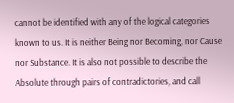cannot be identified with any of the logical categories known to us. It is neither Being nor Becoming, nor Cause nor Substance. It is also not possible to describe the Absolute through pairs of contradictories, and call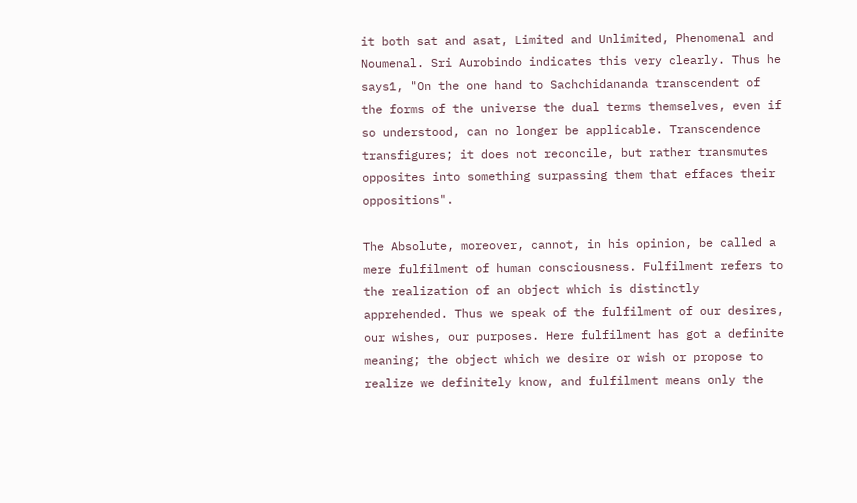it both sat and asat, Limited and Unlimited, Phenomenal and Noumenal. Sri Aurobindo indicates this very clearly. Thus he says1, "On the one hand to Sachchidananda transcendent of the forms of the universe the dual terms themselves, even if so understood, can no longer be applicable. Transcendence transfigures; it does not reconcile, but rather transmutes opposites into something surpassing them that effaces their oppositions".

The Absolute, moreover, cannot, in his opinion, be called a mere fulfilment of human consciousness. Fulfilment refers to the realization of an object which is distinctly apprehended. Thus we speak of the fulfilment of our desires, our wishes, our purposes. Here fulfilment has got a definite meaning; the object which we desire or wish or propose to realize we definitely know, and fulfilment means only the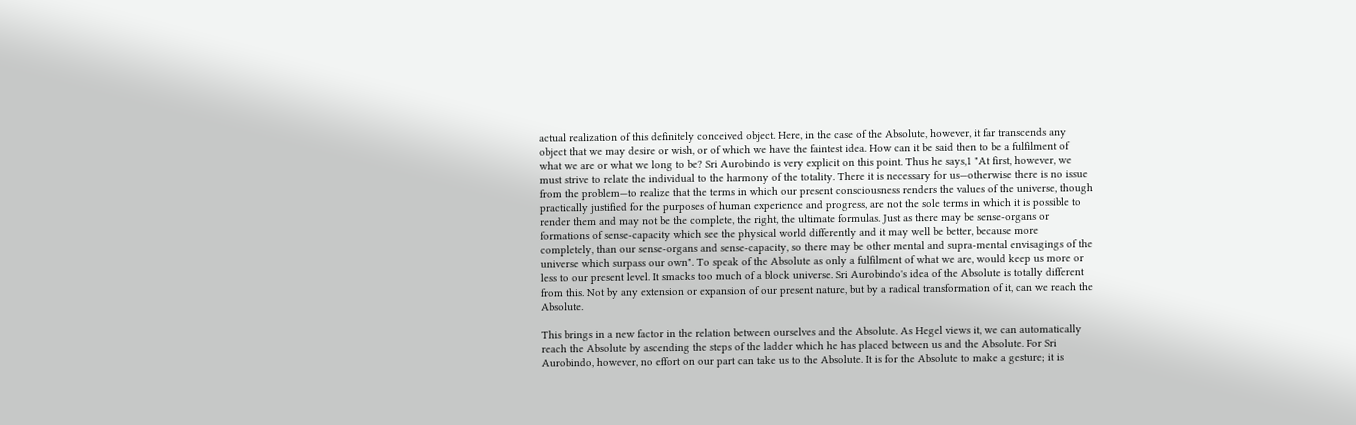actual realization of this definitely conceived object. Here, in the case of the Absolute, however, it far transcends any object that we may desire or wish, or of which we have the faintest idea. How can it be said then to be a fulfilment of what we are or what we long to be? Sri Aurobindo is very explicit on this point. Thus he says,1 "At first, however, we must strive to relate the individual to the harmony of the totality. There it is necessary for us—otherwise there is no issue from the problem—to realize that the terms in which our present consciousness renders the values of the universe, though practically justified for the purposes of human experience and progress, are not the sole terms in which it is possible to render them and may not be the complete, the right, the ultimate formulas. Just as there may be sense-organs or formations of sense-capacity which see the physical world differently and it may well be better, because more completely, than our sense-organs and sense-capacity, so there may be other mental and supra-mental envisagings of the universe which surpass our own". To speak of the Absolute as only a fulfilment of what we are, would keep us more or less to our present level. It smacks too much of a block universe. Sri Aurobindo's idea of the Absolute is totally different from this. Not by any extension or expansion of our present nature, but by a radical transformation of it, can we reach the Absolute.

This brings in a new factor in the relation between ourselves and the Absolute. As Hegel views it, we can automatically reach the Absolute by ascending the steps of the ladder which he has placed between us and the Absolute. For Sri Aurobindo, however, no effort on our part can take us to the Absolute. It is for the Absolute to make a gesture; it is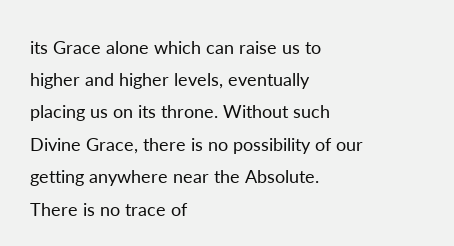its Grace alone which can raise us to higher and higher levels, eventually placing us on its throne. Without such Divine Grace, there is no possibility of our getting anywhere near the Absolute. There is no trace of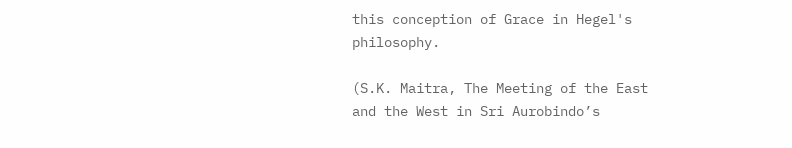this conception of Grace in Hegel's philosophy.

(S.K. Maitra, The Meeting of the East and the West in Sri Aurobindo’s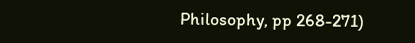Philosophy, pp 268-271)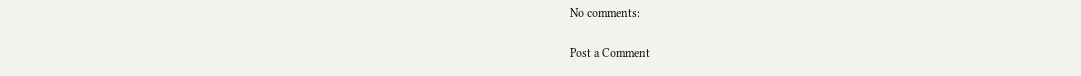No comments:

Post a Comment